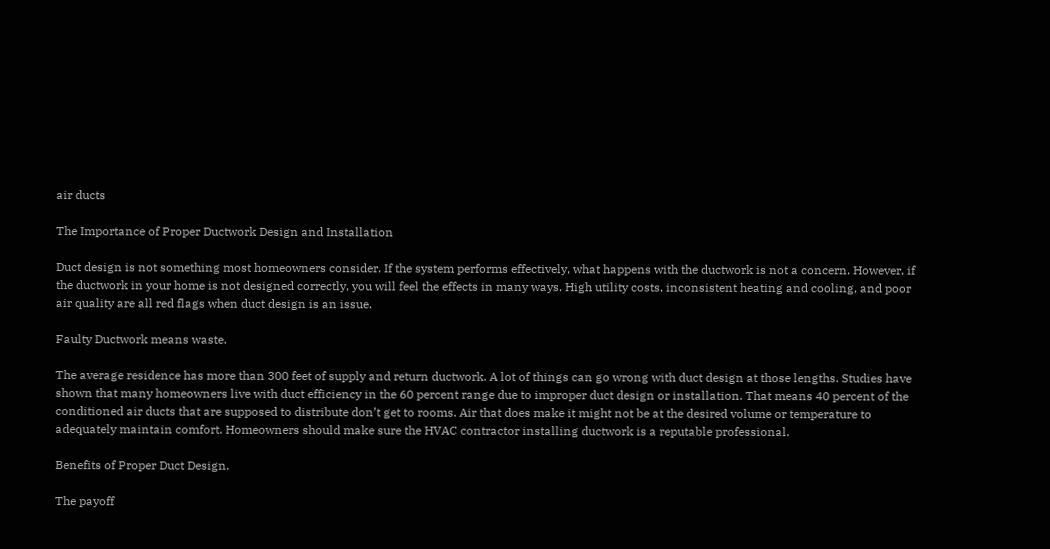air ducts

The Importance of Proper Ductwork Design and Installation

Duct design is not something most homeowners consider. If the system performs effectively, what happens with the ductwork is not a concern. However, if the ductwork in your home is not designed correctly, you will feel the effects in many ways. High utility costs, inconsistent heating and cooling, and poor air quality are all red flags when duct design is an issue.

Faulty Ductwork means waste.

The average residence has more than 300 feet of supply and return ductwork. A lot of things can go wrong with duct design at those lengths. Studies have shown that many homeowners live with duct efficiency in the 60 percent range due to improper duct design or installation. That means 40 percent of the conditioned air ducts that are supposed to distribute don’t get to rooms. Air that does make it might not be at the desired volume or temperature to adequately maintain comfort. Homeowners should make sure the HVAC contractor installing ductwork is a reputable professional.

Benefits of Proper Duct Design.

The payoff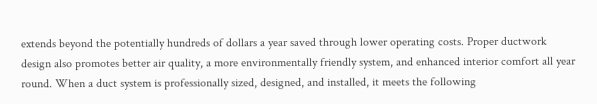extends beyond the potentially hundreds of dollars a year saved through lower operating costs. Proper ductwork design also promotes better air quality, a more environmentally friendly system, and enhanced interior comfort all year round. When a duct system is professionally sized, designed, and installed, it meets the following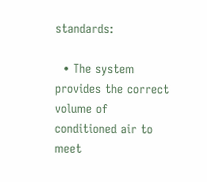standards:

  • The system provides the correct volume of conditioned air to meet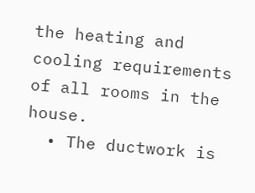the heating and cooling requirements of all rooms in the house.
  • The ductwork is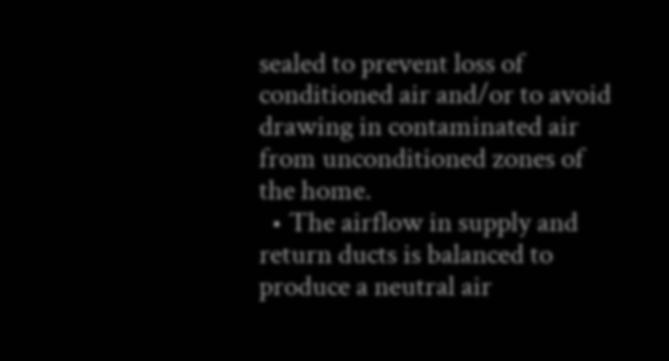sealed to prevent loss of conditioned air and/or to avoid drawing in contaminated air from unconditioned zones of the home.
  • The airflow in supply and return ducts is balanced to produce a neutral air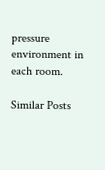pressure environment in each room.

Similar Posts